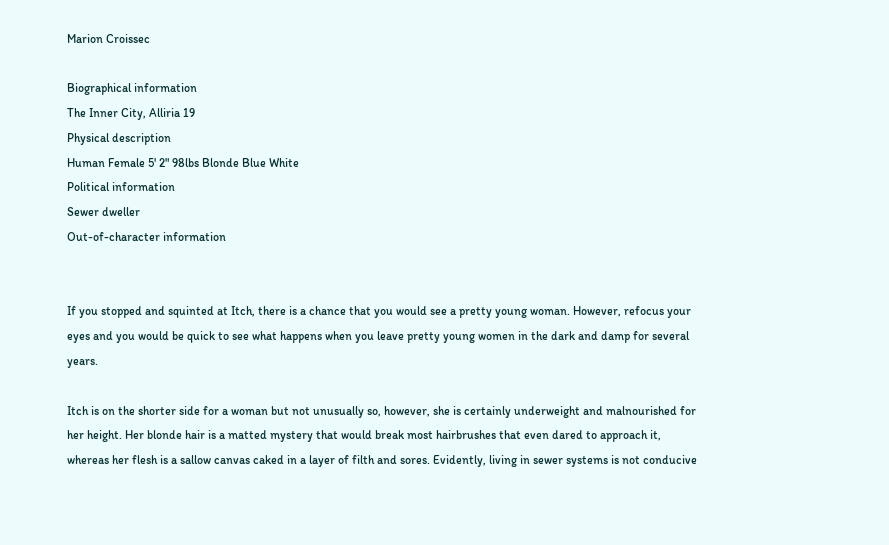Marion Croissec

Biographical information
The Inner City, Alliria 19
Physical description
Human Female 5' 2" 98lbs Blonde Blue White
Political information
Sewer dweller
Out-of-character information


If you stopped and squinted at Itch, there is a chance that you would see a pretty young woman. However, refocus your eyes and you would be quick to see what happens when you leave pretty young women in the dark and damp for several years.

Itch is on the shorter side for a woman but not unusually so, however, she is certainly underweight and malnourished for her height. Her blonde hair is a matted mystery that would break most hairbrushes that even dared to approach it, whereas her flesh is a sallow canvas caked in a layer of filth and sores. Evidently, living in sewer systems is not conducive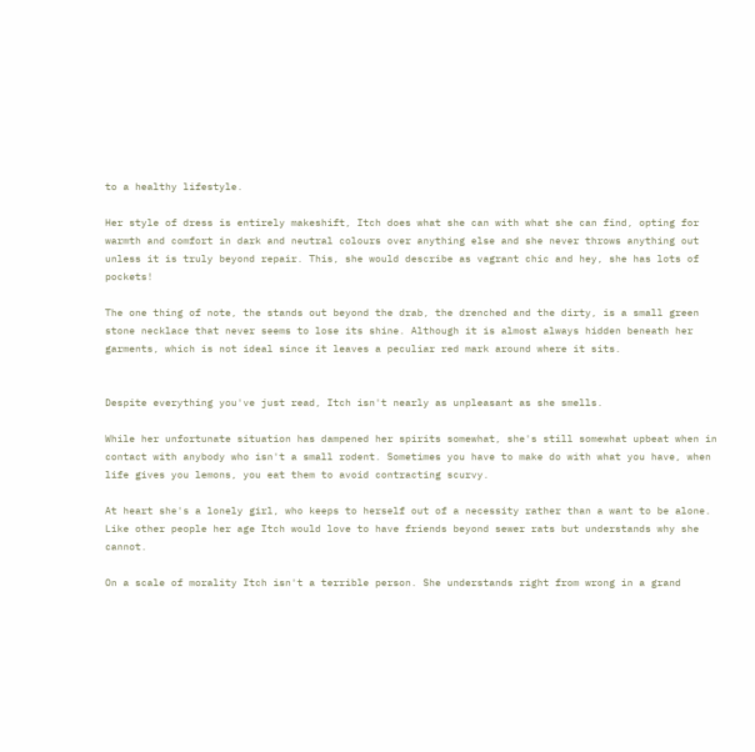to a healthy lifestyle.

Her style of dress is entirely makeshift, Itch does what she can with what she can find, opting for warmth and comfort in dark and neutral colours over anything else and she never throws anything out unless it is truly beyond repair. This, she would describe as vagrant chic and hey, she has lots of pockets!

The one thing of note, the stands out beyond the drab, the drenched and the dirty, is a small green stone necklace that never seems to lose its shine. Although it is almost always hidden beneath her garments, which is not ideal since it leaves a peculiar red mark around where it sits.


Despite everything you've just read, Itch isn't nearly as unpleasant as she smells.

While her unfortunate situation has dampened her spirits somewhat, she's still somewhat upbeat when in contact with anybody who isn't a small rodent. Sometimes you have to make do with what you have, when life gives you lemons, you eat them to avoid contracting scurvy.

At heart she's a lonely girl, who keeps to herself out of a necessity rather than a want to be alone. Like other people her age Itch would love to have friends beyond sewer rats but understands why she cannot.

On a scale of morality Itch isn't a terrible person. She understands right from wrong in a grand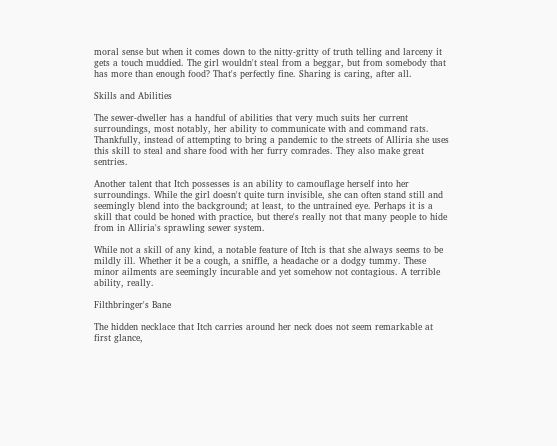moral sense but when it comes down to the nitty-gritty of truth telling and larceny it gets a touch muddied. The girl wouldn't steal from a beggar, but from somebody that has more than enough food? That's perfectly fine. Sharing is caring, after all.

Skills and Abilities

The sewer-dweller has a handful of abilities that very much suits her current surroundings, most notably, her ability to communicate with and command rats. Thankfully, instead of attempting to bring a pandemic to the streets of Alliria she uses this skill to steal and share food with her furry comrades. They also make great sentries.

Another talent that Itch possesses is an ability to camouflage herself into her surroundings. While the girl doesn't quite turn invisible, she can often stand still and seemingly blend into the background; at least, to the untrained eye. Perhaps it is a skill that could be honed with practice, but there's really not that many people to hide from in Alliria's sprawling sewer system.

While not a skill of any kind, a notable feature of Itch is that she always seems to be mildly ill. Whether it be a cough, a sniffle, a headache or a dodgy tummy. These minor ailments are seemingly incurable and yet somehow not contagious. A terrible ability, really.

Filthbringer's Bane

The hidden necklace that Itch carries around her neck does not seem remarkable at first glance,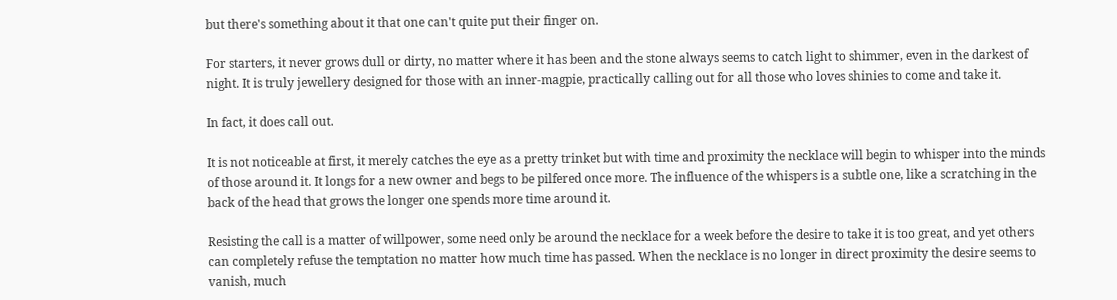but there's something about it that one can't quite put their finger on.

For starters, it never grows dull or dirty, no matter where it has been and the stone always seems to catch light to shimmer, even in the darkest of night. It is truly jewellery designed for those with an inner-magpie, practically calling out for all those who loves shinies to come and take it.

In fact, it does call out.

It is not noticeable at first, it merely catches the eye as a pretty trinket but with time and proximity the necklace will begin to whisper into the minds of those around it. It longs for a new owner and begs to be pilfered once more. The influence of the whispers is a subtle one, like a scratching in the back of the head that grows the longer one spends more time around it.

Resisting the call is a matter of willpower, some need only be around the necklace for a week before the desire to take it is too great, and yet others can completely refuse the temptation no matter how much time has passed. When the necklace is no longer in direct proximity the desire seems to vanish, much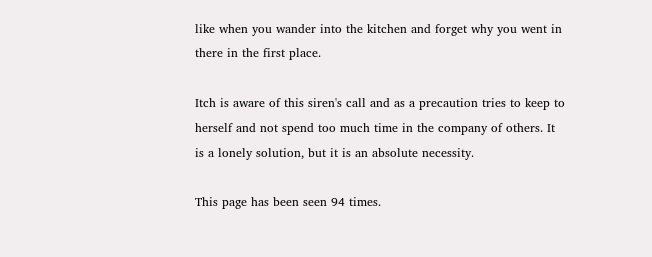like when you wander into the kitchen and forget why you went in there in the first place.

Itch is aware of this siren's call and as a precaution tries to keep to herself and not spend too much time in the company of others. It is a lonely solution, but it is an absolute necessity.

This page has been seen 94 times.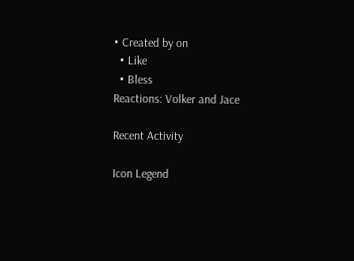• Created by on
  • Like
  • Bless
Reactions: Volker and Jace

Recent Activity

Icon Legend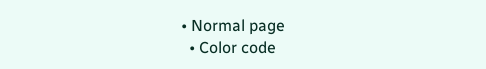• Normal page
  • Color code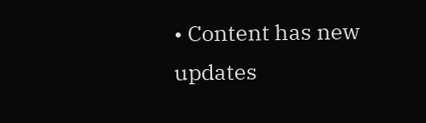• Content has new updates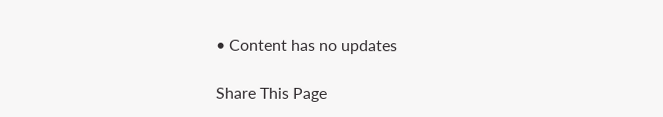• Content has no updates

Share This Page